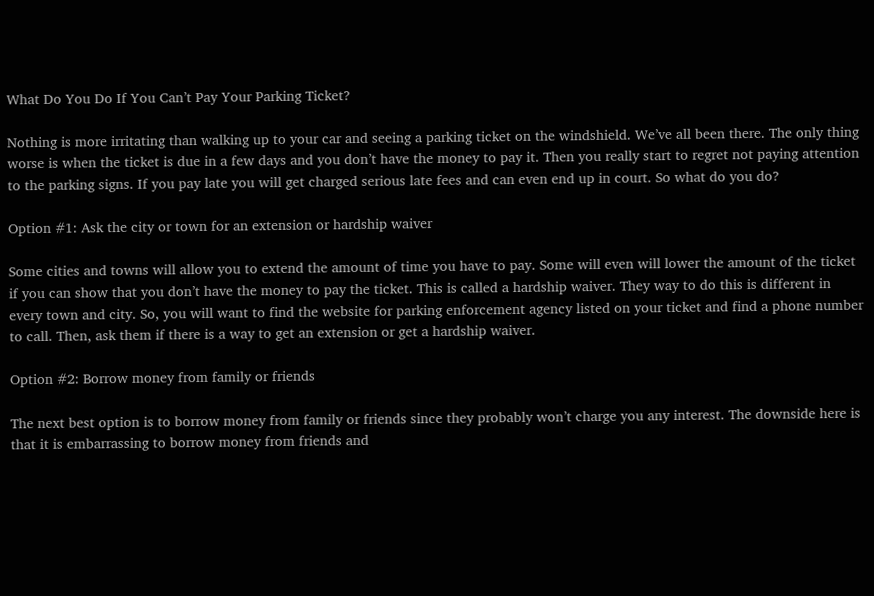What Do You Do If You Can’t Pay Your Parking Ticket?

Nothing is more irritating than walking up to your car and seeing a parking ticket on the windshield. We’ve all been there. The only thing worse is when the ticket is due in a few days and you don’t have the money to pay it. Then you really start to regret not paying attention to the parking signs. If you pay late you will get charged serious late fees and can even end up in court. So what do you do?

Option #1: Ask the city or town for an extension or hardship waiver

Some cities and towns will allow you to extend the amount of time you have to pay. Some will even will lower the amount of the ticket if you can show that you don’t have the money to pay the ticket. This is called a hardship waiver. They way to do this is different in every town and city. So, you will want to find the website for parking enforcement agency listed on your ticket and find a phone number to call. Then, ask them if there is a way to get an extension or get a hardship waiver.

Option #2: Borrow money from family or friends

The next best option is to borrow money from family or friends since they probably won’t charge you any interest. The downside here is that it is embarrassing to borrow money from friends and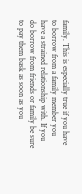family. This is especially true if you have to borrow from a family member you have a strained relationship with. If you do borrow from friends or family be sure to pay them bask as soon as you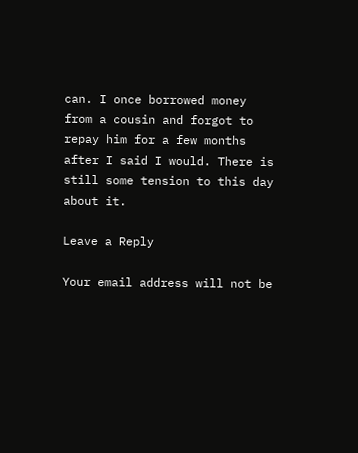can. I once borrowed money from a cousin and forgot to repay him for a few months after I said I would. There is still some tension to this day about it.

Leave a Reply

Your email address will not be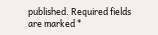published. Required fields are marked *